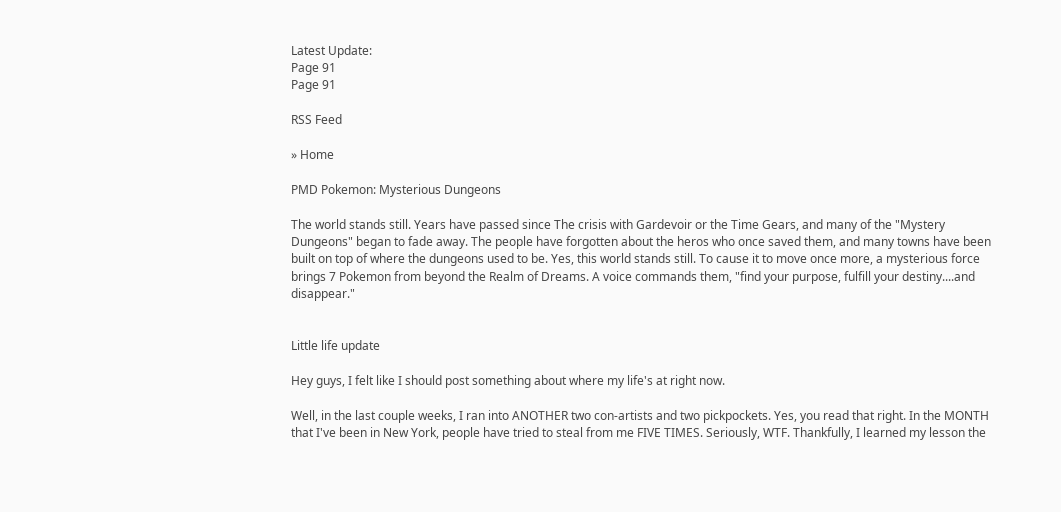Latest Update:
Page 91
Page 91

RSS Feed

» Home

PMD Pokemon: Mysterious Dungeons

The world stands still. Years have passed since The crisis with Gardevoir or the Time Gears, and many of the "Mystery Dungeons" began to fade away. The people have forgotten about the heros who once saved them, and many towns have been built on top of where the dungeons used to be. Yes, this world stands still. To cause it to move once more, a mysterious force brings 7 Pokemon from beyond the Realm of Dreams. A voice commands them, "find your purpose, fulfill your destiny....and disappear."


Little life update

Hey guys, I felt like I should post something about where my life's at right now.

Well, in the last couple weeks, I ran into ANOTHER two con-artists and two pickpockets. Yes, you read that right. In the MONTH that I've been in New York, people have tried to steal from me FIVE TIMES. Seriously, WTF. Thankfully, I learned my lesson the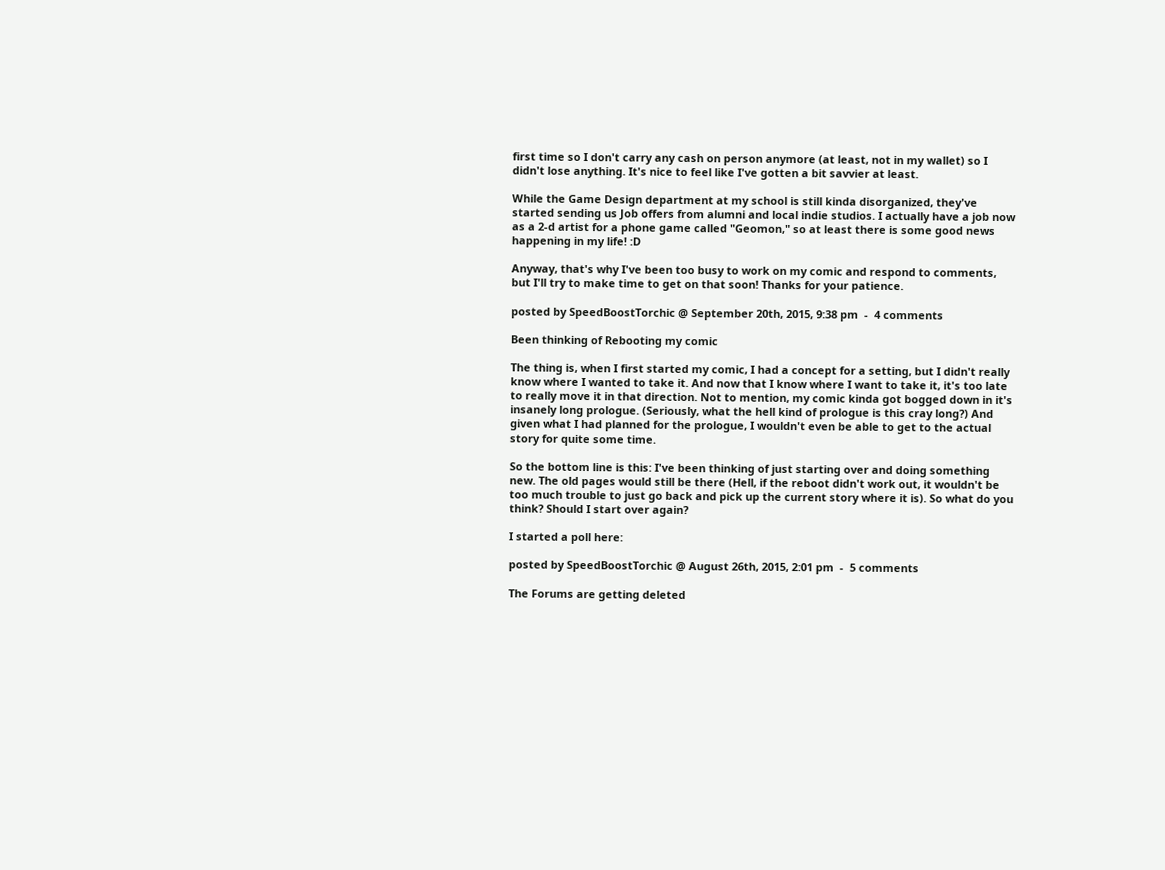first time so I don't carry any cash on person anymore (at least, not in my wallet) so I didn't lose anything. It's nice to feel like I've gotten a bit savvier at least.

While the Game Design department at my school is still kinda disorganized, they've started sending us Job offers from alumni and local indie studios. I actually have a job now as a 2-d artist for a phone game called "Geomon," so at least there is some good news happening in my life! :D

Anyway, that's why I've been too busy to work on my comic and respond to comments, but I'll try to make time to get on that soon! Thanks for your patience.

posted by SpeedBoostTorchic @ September 20th, 2015, 9:38 pm  -  4 comments

Been thinking of Rebooting my comic

The thing is, when I first started my comic, I had a concept for a setting, but I didn't really know where I wanted to take it. And now that I know where I want to take it, it's too late to really move it in that direction. Not to mention, my comic kinda got bogged down in it's insanely long prologue. (Seriously, what the hell kind of prologue is this cray long?) And given what I had planned for the prologue, I wouldn't even be able to get to the actual story for quite some time.

So the bottom line is this: I've been thinking of just starting over and doing something new. The old pages would still be there (Hell, if the reboot didn't work out, it wouldn't be too much trouble to just go back and pick up the current story where it is). So what do you think? Should I start over again?

I started a poll here:

posted by SpeedBoostTorchic @ August 26th, 2015, 2:01 pm  -  5 comments

The Forums are getting deleted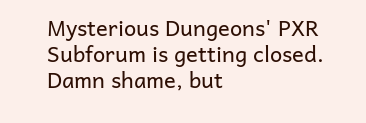Mysterious Dungeons' PXR Subforum is getting closed. Damn shame, but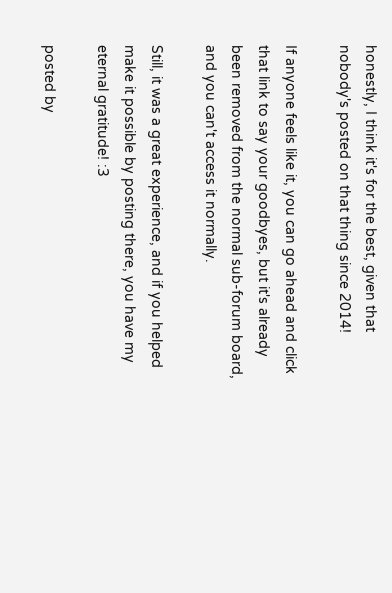honestly, I think it's for the best, given that nobody's posted on that thing since 2014!

If anyone feels like it, you can go ahead and click that link to say your goodbyes, but it's already been removed from the normal sub-forum board, and you can't access it normally.

Still, it was a great experience, and if you helped make it possible by posting there, you have my eternal gratitude! :3

posted by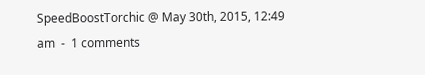SpeedBoostTorchic @ May 30th, 2015, 12:49 am  -  1 comments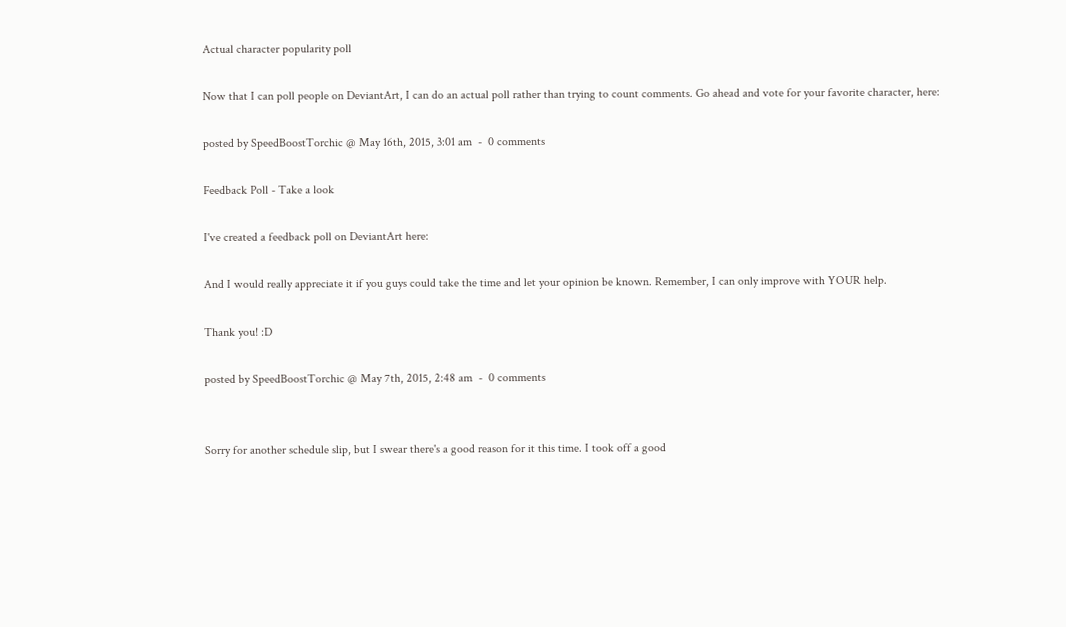Actual character popularity poll

Now that I can poll people on DeviantArt, I can do an actual poll rather than trying to count comments. Go ahead and vote for your favorite character, here:

posted by SpeedBoostTorchic @ May 16th, 2015, 3:01 am  -  0 comments

Feedback Poll - Take a look

I've created a feedback poll on DeviantArt here:

And I would really appreciate it if you guys could take the time and let your opinion be known. Remember, I can only improve with YOUR help.

Thank you! :D

posted by SpeedBoostTorchic @ May 7th, 2015, 2:48 am  -  0 comments


Sorry for another schedule slip, but I swear there's a good reason for it this time. I took off a good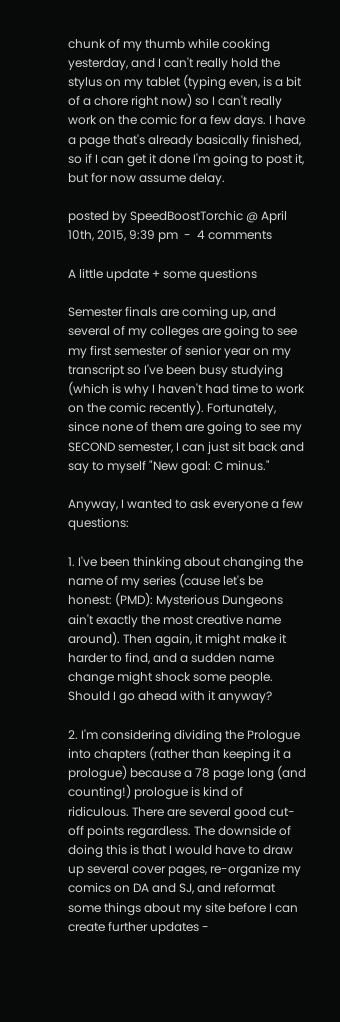chunk of my thumb while cooking yesterday, and I can't really hold the stylus on my tablet (typing even, is a bit of a chore right now) so I can't really work on the comic for a few days. I have a page that's already basically finished, so if I can get it done I'm going to post it, but for now assume delay.

posted by SpeedBoostTorchic @ April 10th, 2015, 9:39 pm  -  4 comments

A little update + some questions

Semester finals are coming up, and several of my colleges are going to see my first semester of senior year on my transcript so I've been busy studying (which is why I haven't had time to work on the comic recently). Fortunately, since none of them are going to see my SECOND semester, I can just sit back and say to myself "New goal: C minus."

Anyway, I wanted to ask everyone a few questions:

1. I've been thinking about changing the name of my series (cause let's be honest: (PMD): Mysterious Dungeons ain't exactly the most creative name around). Then again, it might make it harder to find, and a sudden name change might shock some people. Should I go ahead with it anyway?

2. I'm considering dividing the Prologue into chapters (rather than keeping it a prologue) because a 78 page long (and counting!) prologue is kind of ridiculous. There are several good cut-off points regardless. The downside of doing this is that I would have to draw up several cover pages, re-organize my comics on DA and SJ, and reformat some things about my site before I can create further updates -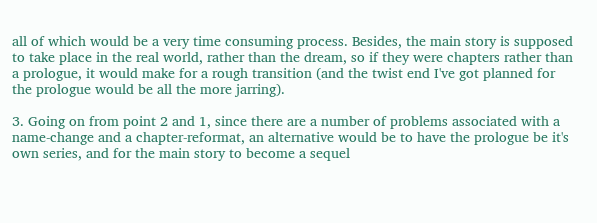all of which would be a very time consuming process. Besides, the main story is supposed to take place in the real world, rather than the dream, so if they were chapters rather than a prologue, it would make for a rough transition (and the twist end I've got planned for the prologue would be all the more jarring).

3. Going on from point 2 and 1, since there are a number of problems associated with a name-change and a chapter-reformat, an alternative would be to have the prologue be it's own series, and for the main story to become a sequel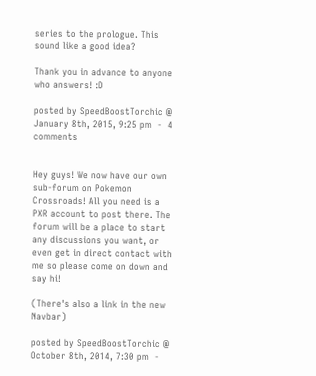series to the prologue. This sound like a good idea?

Thank you in advance to anyone who answers! :D

posted by SpeedBoostTorchic @ January 8th, 2015, 9:25 pm  -  4 comments


Hey guys! We now have our own sub-forum on Pokemon Crossroads! All you need is a PXR account to post there. The forum will be a place to start any discussions you want, or even get in direct contact with me so please come on down and say hi!

(There's also a link in the new Navbar)

posted by SpeedBoostTorchic @ October 8th, 2014, 7:30 pm  -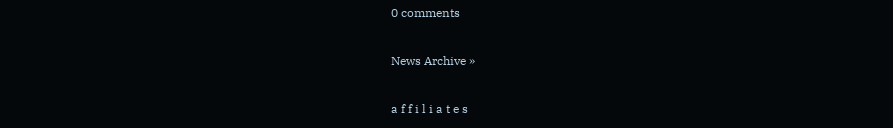0 comments

News Archive »

a f f i l i a t e s